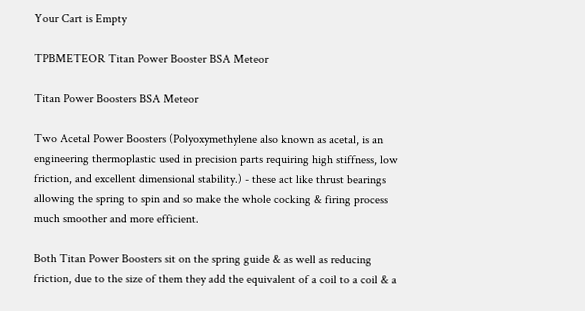Your Cart is Empty

TPBMETEOR Titan Power Booster BSA Meteor

Titan Power Boosters BSA Meteor

Two Acetal Power Boosters (Polyoxymethylene also known as acetal, is an engineering thermoplastic used in precision parts requiring high stiffness, low friction, and excellent dimensional stability.) - these act like thrust bearings allowing the spring to spin and so make the whole cocking & firing process much smoother and more efficient.

Both Titan Power Boosters sit on the spring guide & as well as reducing friction, due to the size of them they add the equivalent of a coil to a coil & a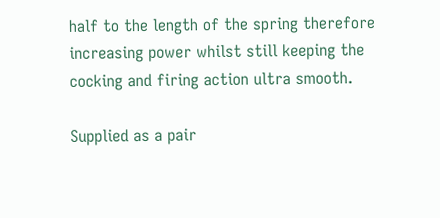half to the length of the spring therefore increasing power whilst still keeping the cocking and firing action ultra smooth.

Supplied as a pair